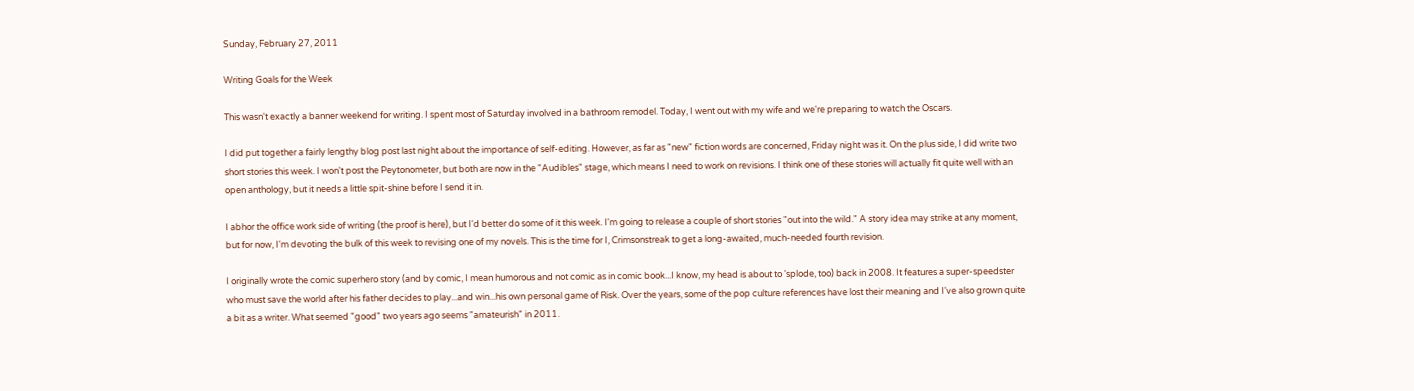Sunday, February 27, 2011

Writing Goals for the Week

This wasn't exactly a banner weekend for writing. I spent most of Saturday involved in a bathroom remodel. Today, I went out with my wife and we're preparing to watch the Oscars.

I did put together a fairly lengthy blog post last night about the importance of self-editing. However, as far as "new" fiction words are concerned, Friday night was it. On the plus side, I did write two short stories this week. I won't post the Peytonometer, but both are now in the "Audibles" stage, which means I need to work on revisions. I think one of these stories will actually fit quite well with an open anthology, but it needs a little spit-shine before I send it in.

I abhor the office work side of writing (the proof is here), but I'd better do some of it this week. I'm going to release a couple of short stories "out into the wild." A story idea may strike at any moment, but for now, I'm devoting the bulk of this week to revising one of my novels. This is the time for I, Crimsonstreak to get a long-awaited, much-needed fourth revision.

I originally wrote the comic superhero story (and by comic, I mean humorous and not comic as in comic book...I know, my head is about to 'splode, too) back in 2008. It features a super-speedster who must save the world after his father decides to play...and win...his own personal game of Risk. Over the years, some of the pop culture references have lost their meaning and I've also grown quite a bit as a writer. What seemed "good" two years ago seems "amateurish" in 2011.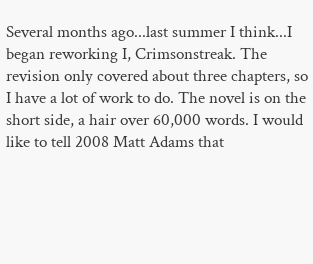Several months ago...last summer I think...I began reworking I, Crimsonstreak. The revision only covered about three chapters, so I have a lot of work to do. The novel is on the short side, a hair over 60,000 words. I would like to tell 2008 Matt Adams that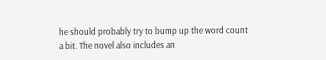he should probably try to bump up the word count a bit. The novel also includes an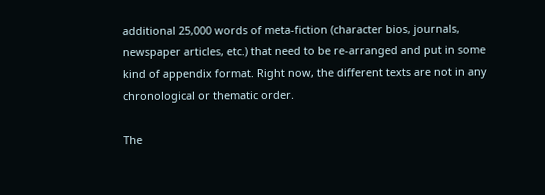additional 25,000 words of meta-fiction (character bios, journals, newspaper articles, etc.) that need to be re-arranged and put in some kind of appendix format. Right now, the different texts are not in any chronological or thematic order.

The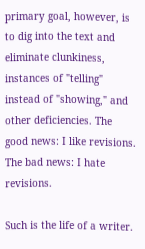primary goal, however, is to dig into the text and eliminate clunkiness, instances of "telling" instead of "showing," and other deficiencies. The good news: I like revisions. The bad news: I hate revisions.

Such is the life of a writer.